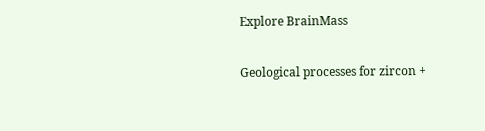Explore BrainMass

Geological processes for zircon +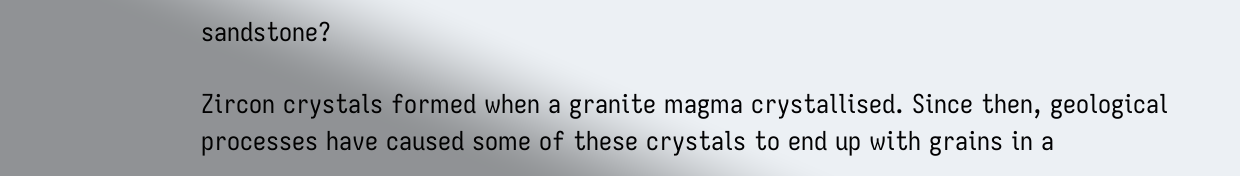sandstone?

Zircon crystals formed when a granite magma crystallised. Since then, geological processes have caused some of these crystals to end up with grains in a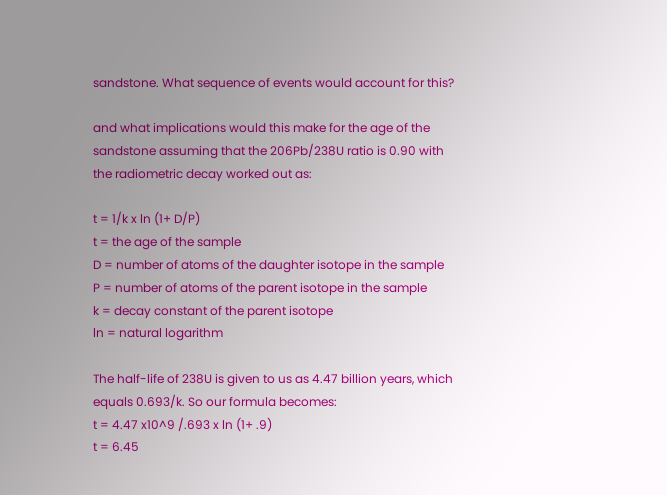sandstone. What sequence of events would account for this?

and what implications would this make for the age of the sandstone assuming that the 206Pb/238U ratio is 0.90 with the radiometric decay worked out as:

t = 1/k x ln (1+ D/P)
t = the age of the sample
D = number of atoms of the daughter isotope in the sample
P = number of atoms of the parent isotope in the sample
k = decay constant of the parent isotope
ln = natural logarithm

The half-life of 238U is given to us as 4.47 billion years, which equals 0.693/k. So our formula becomes:
t = 4.47 x10^9 /.693 x ln (1+ .9)
t = 6.45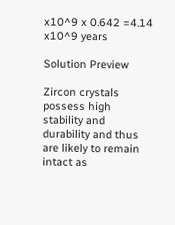x10^9 x 0.642 =4.14 x10^9 years

Solution Preview

Zircon crystals possess high stability and durability and thus are likely to remain intact as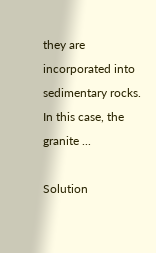they are incorporated into sedimentary rocks. In this case, the granite ...

Solution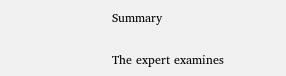Summary

The expert examines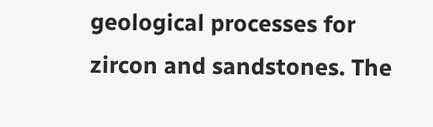geological processes for zircon and sandstones. The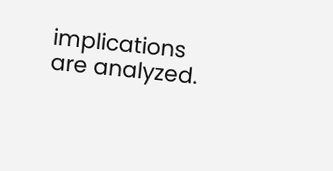implications are analyzed.